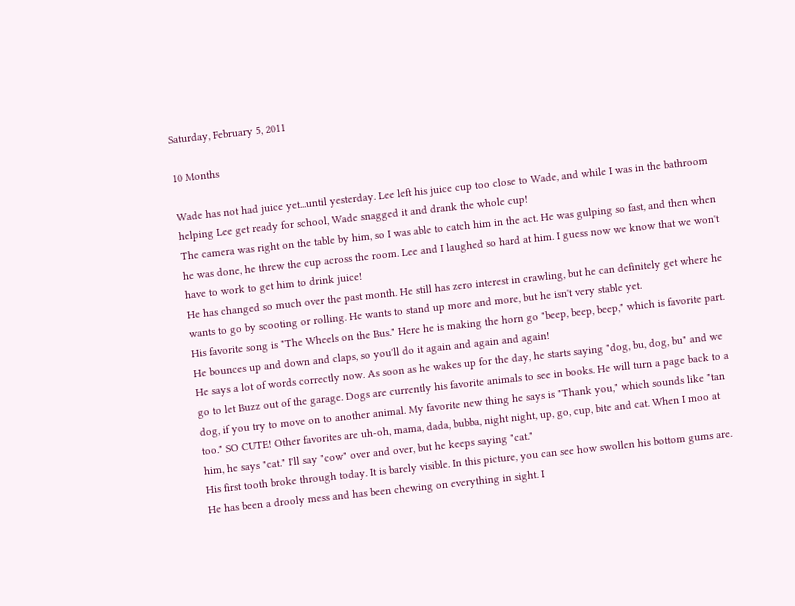Saturday, February 5, 2011

10 Months

Wade has not had juice yet...until yesterday. Lee left his juice cup too close to Wade, and while I was in the bathroom helping Lee get ready for school, Wade snagged it and drank the whole cup!
The camera was right on the table by him, so I was able to catch him in the act. He was gulping so fast, and then when he was done, he threw the cup across the room. Lee and I laughed so hard at him. I guess now we know that we won't have to work to get him to drink juice!
He has changed so much over the past month. He still has zero interest in crawling, but he can definitely get where he wants to go by scooting or rolling. He wants to stand up more and more, but he isn't very stable yet.
His favorite song is "The Wheels on the Bus." Here he is making the horn go "beep, beep, beep," which is favorite part. He bounces up and down and claps, so you'll do it again and again and again!
He says a lot of words correctly now. As soon as he wakes up for the day, he starts saying "dog, bu, dog, bu" and we go to let Buzz out of the garage. Dogs are currently his favorite animals to see in books. He will turn a page back to a dog, if you try to move on to another animal. My favorite new thing he says is "Thank you," which sounds like "tan too." SO CUTE! Other favorites are uh-oh, mama, dada, bubba, night night, up, go, cup, bite and cat. When I moo at him, he says "cat." I'll say "cow" over and over, but he keeps saying "cat."
His first tooth broke through today. It is barely visible. In this picture, you can see how swollen his bottom gums are. He has been a drooly mess and has been chewing on everything in sight. I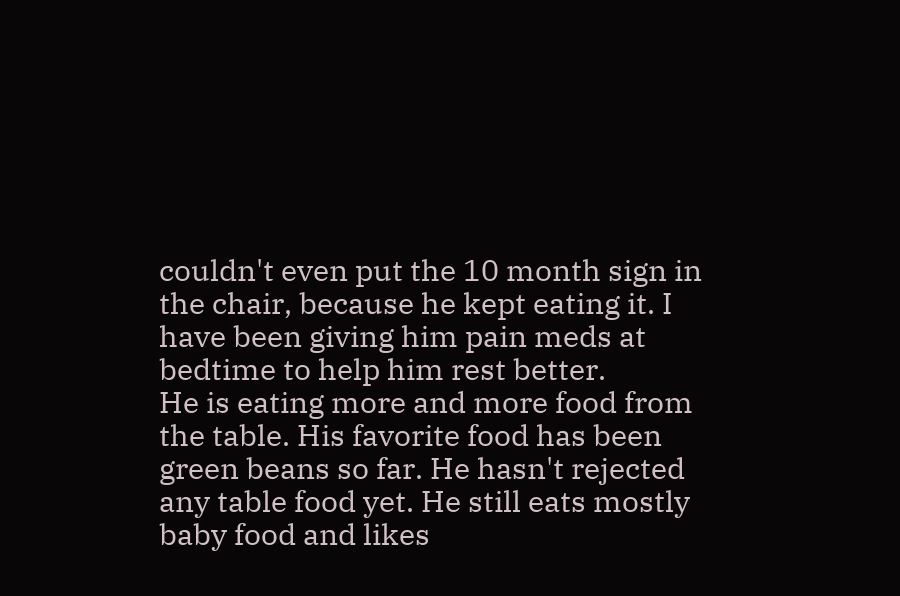couldn't even put the 10 month sign in the chair, because he kept eating it. I have been giving him pain meds at bedtime to help him rest better.
He is eating more and more food from the table. His favorite food has been green beans so far. He hasn't rejected any table food yet. He still eats mostly baby food and likes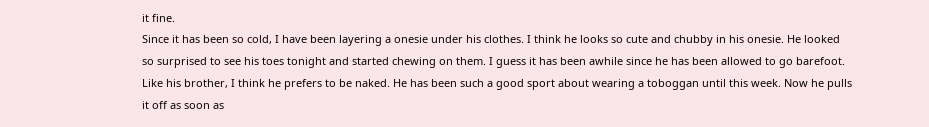it fine.
Since it has been so cold, I have been layering a onesie under his clothes. I think he looks so cute and chubby in his onesie. He looked so surprised to see his toes tonight and started chewing on them. I guess it has been awhile since he has been allowed to go barefoot. Like his brother, I think he prefers to be naked. He has been such a good sport about wearing a toboggan until this week. Now he pulls it off as soon as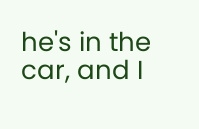he's in the car, and I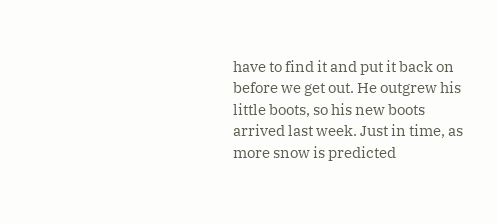have to find it and put it back on before we get out. He outgrew his little boots, so his new boots arrived last week. Just in time, as more snow is predicted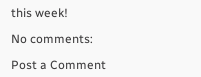this week!

No comments:

Post a Comment